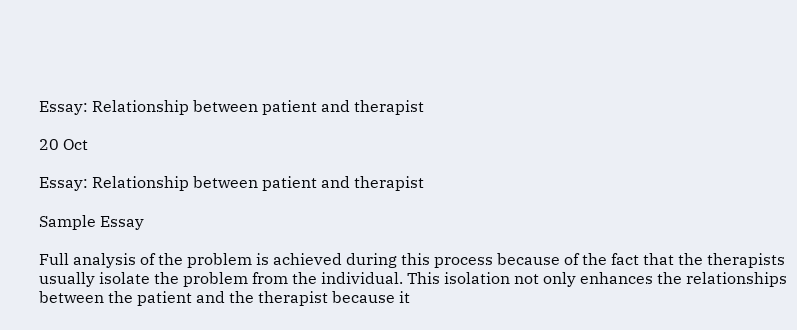Essay: Relationship between patient and therapist

20 Oct

Essay: Relationship between patient and therapist

Sample Essay

Full analysis of the problem is achieved during this process because of the fact that the therapists usually isolate the problem from the individual. This isolation not only enhances the relationships between the patient and the therapist because it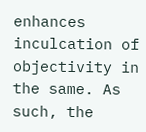enhances inculcation of objectivity in the same. As such, the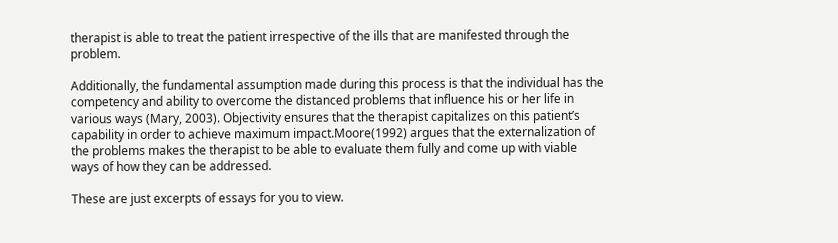therapist is able to treat the patient irrespective of the ills that are manifested through the problem.

Additionally, the fundamental assumption made during this process is that the individual has the competency and ability to overcome the distanced problems that influence his or her life in various ways (Mary, 2003). Objectivity ensures that the therapist capitalizes on this patient’s capability in order to achieve maximum impact.Moore(1992) argues that the externalization of the problems makes the therapist to be able to evaluate them fully and come up with viable ways of how they can be addressed.

These are just excerpts of essays for you to view.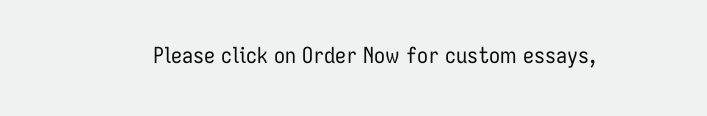Please click on Order Now for custom essays,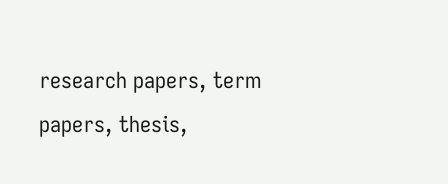research papers, term papers, thesis,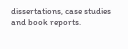dissertations, case studies and book reports.